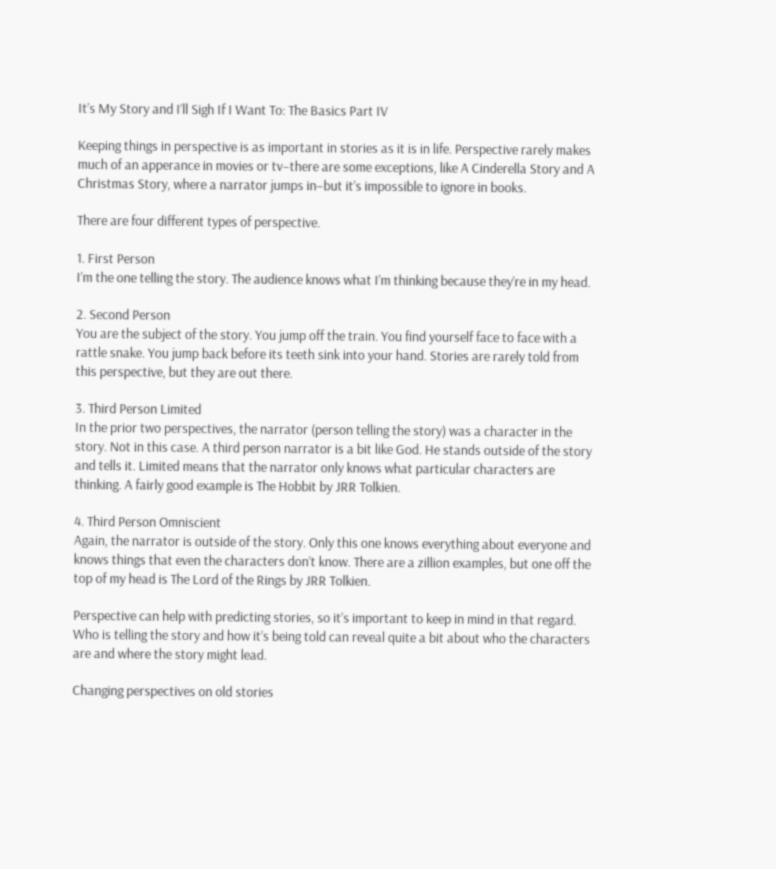It’s My Story and I’ll Sigh If I Want To: The Basics Part IV

Keeping things in perspective is as important in stories as it is in life. Perspective rarely makes much of an apperance in movies or tv–there are some exceptions, like A Cinderella Story and A Christmas Story, where a narrator jumps in–but it’s impossible to ignore in books.

There are four different types of perspective.

1. First Person
I’m the one telling the story. The audience knows what I’m thinking because they’re in my head.

2. Second Person
You are the subject of the story. You jump off the train. You find yourself face to face with a rattle snake. You jump back before its teeth sink into your hand. Stories are rarely told from this perspective, but they are out there.

3. Third Person Limited
In the prior two perspectives, the narrator (person telling the story) was a character in the story. Not in this case. A third person narrator is a bit like God. He stands outside of the story and tells it. Limited means that the narrator only knows what particular characters are thinking. A fairly good example is The Hobbit by JRR Tolkien.

4. Third Person Omniscient
Again, the narrator is outside of the story. Only this one knows everything about everyone and knows things that even the characters don’t know. There are a zillion examples, but one off the top of my head is The Lord of the Rings by JRR Tolkien.

Perspective can help with predicting stories, so it’s important to keep in mind in that regard. Who is telling the story and how it’s being told can reveal quite a bit about who the characters are and where the story might lead.

Changing perspectives on old stories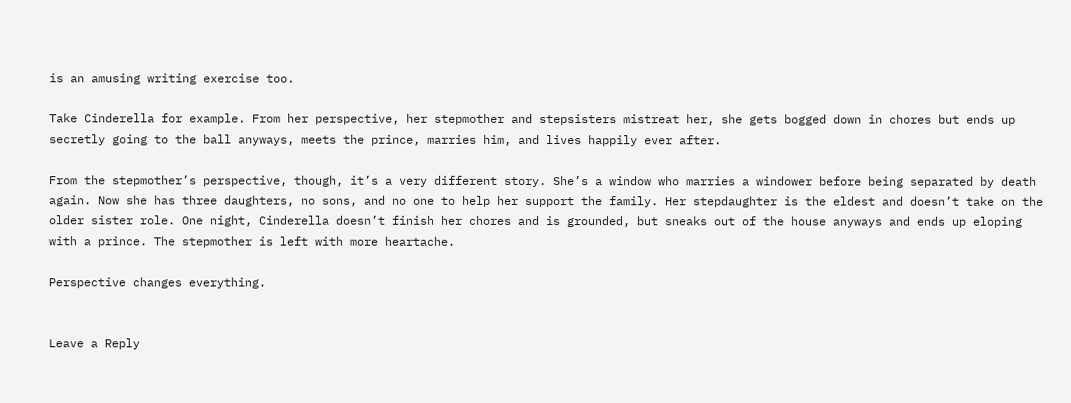is an amusing writing exercise too.

Take Cinderella for example. From her perspective, her stepmother and stepsisters mistreat her, she gets bogged down in chores but ends up secretly going to the ball anyways, meets the prince, marries him, and lives happily ever after.

From the stepmother’s perspective, though, it’s a very different story. She’s a window who marries a windower before being separated by death again. Now she has three daughters, no sons, and no one to help her support the family. Her stepdaughter is the eldest and doesn’t take on the older sister role. One night, Cinderella doesn’t finish her chores and is grounded, but sneaks out of the house anyways and ends up eloping with a prince. The stepmother is left with more heartache.

Perspective changes everything.


Leave a Reply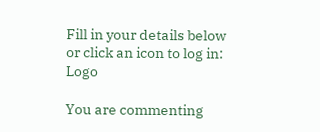Fill in your details below or click an icon to log in: Logo

You are commenting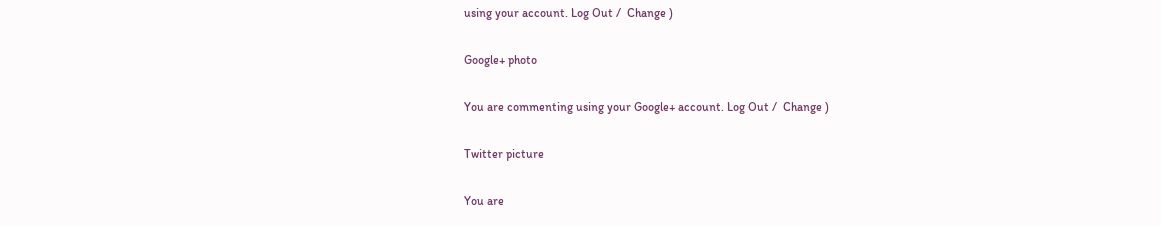using your account. Log Out /  Change )

Google+ photo

You are commenting using your Google+ account. Log Out /  Change )

Twitter picture

You are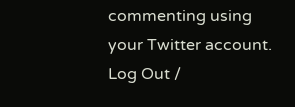commenting using your Twitter account. Log Out /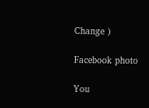Change )

Facebook photo

You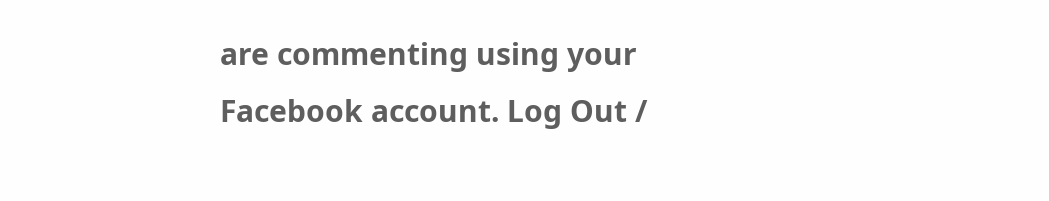are commenting using your Facebook account. Log Out /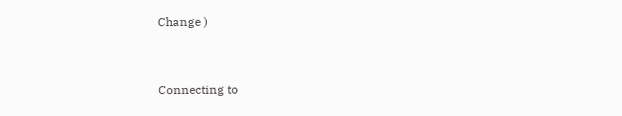Change )


Connecting to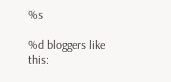%s

%d bloggers like this: